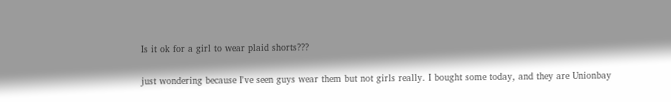Is it ok for a girl to wear plaid shorts???

just wondering because I've seen guys wear them but not girls really. I bought some today, and they are Unionbay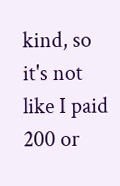kind, so it's not like I paid 200 or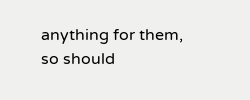anything for them, so should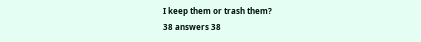I keep them or trash them?
38 answers 38